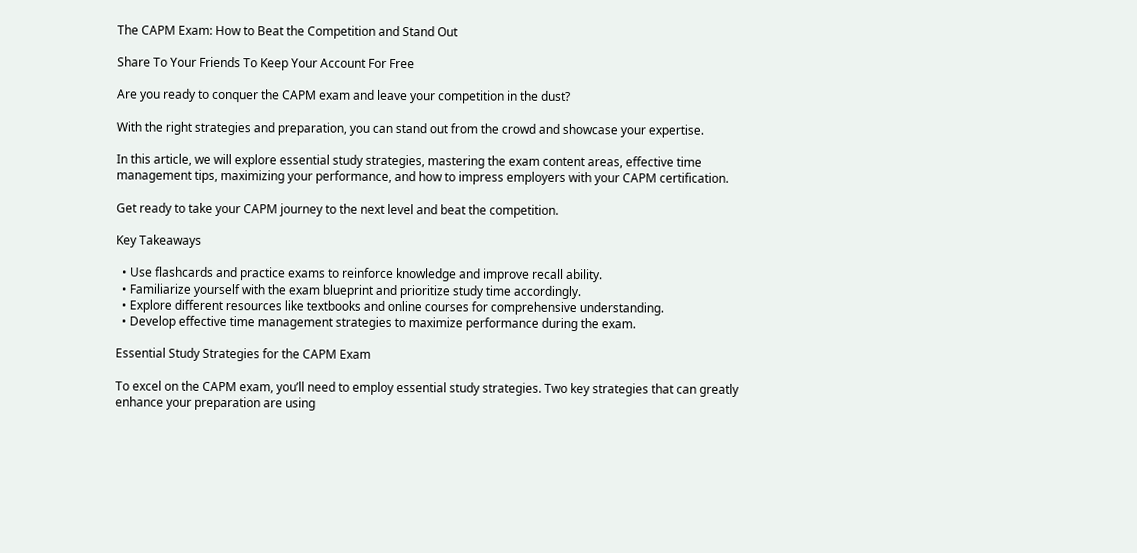The CAPM Exam: How to Beat the Competition and Stand Out

Share To Your Friends To Keep Your Account For Free

Are you ready to conquer the CAPM exam and leave your competition in the dust?

With the right strategies and preparation, you can stand out from the crowd and showcase your expertise.

In this article, we will explore essential study strategies, mastering the exam content areas, effective time management tips, maximizing your performance, and how to impress employers with your CAPM certification.

Get ready to take your CAPM journey to the next level and beat the competition.

Key Takeaways

  • Use flashcards and practice exams to reinforce knowledge and improve recall ability.
  • Familiarize yourself with the exam blueprint and prioritize study time accordingly.
  • Explore different resources like textbooks and online courses for comprehensive understanding.
  • Develop effective time management strategies to maximize performance during the exam.

Essential Study Strategies for the CAPM Exam

To excel on the CAPM exam, you’ll need to employ essential study strategies. Two key strategies that can greatly enhance your preparation are using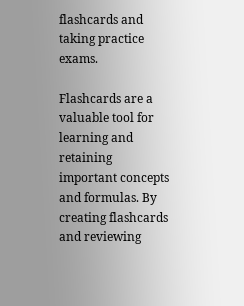flashcards and taking practice exams.

Flashcards are a valuable tool for learning and retaining important concepts and formulas. By creating flashcards and reviewing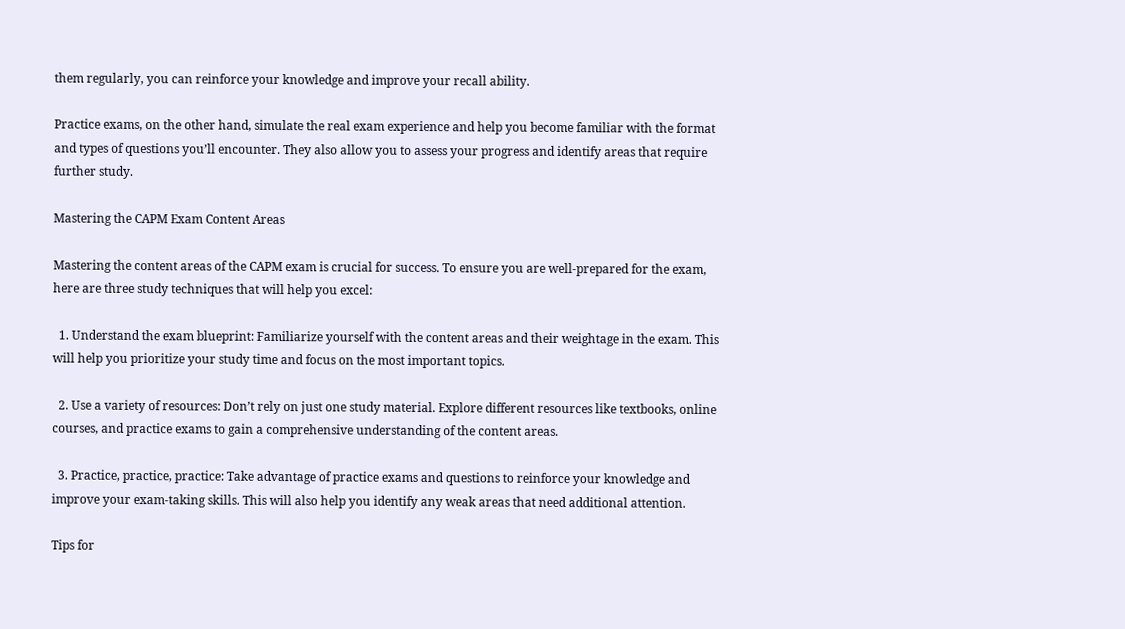them regularly, you can reinforce your knowledge and improve your recall ability.

Practice exams, on the other hand, simulate the real exam experience and help you become familiar with the format and types of questions you’ll encounter. They also allow you to assess your progress and identify areas that require further study.

Mastering the CAPM Exam Content Areas

Mastering the content areas of the CAPM exam is crucial for success. To ensure you are well-prepared for the exam, here are three study techniques that will help you excel:

  1. Understand the exam blueprint: Familiarize yourself with the content areas and their weightage in the exam. This will help you prioritize your study time and focus on the most important topics.

  2. Use a variety of resources: Don’t rely on just one study material. Explore different resources like textbooks, online courses, and practice exams to gain a comprehensive understanding of the content areas.

  3. Practice, practice, practice: Take advantage of practice exams and questions to reinforce your knowledge and improve your exam-taking skills. This will also help you identify any weak areas that need additional attention.

Tips for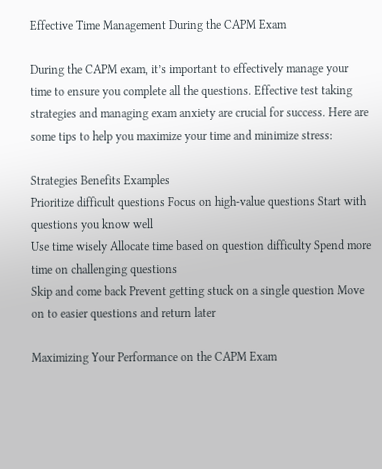Effective Time Management During the CAPM Exam

During the CAPM exam, it’s important to effectively manage your time to ensure you complete all the questions. Effective test taking strategies and managing exam anxiety are crucial for success. Here are some tips to help you maximize your time and minimize stress:

Strategies Benefits Examples
Prioritize difficult questions Focus on high-value questions Start with questions you know well
Use time wisely Allocate time based on question difficulty Spend more time on challenging questions
Skip and come back Prevent getting stuck on a single question Move on to easier questions and return later

Maximizing Your Performance on the CAPM Exam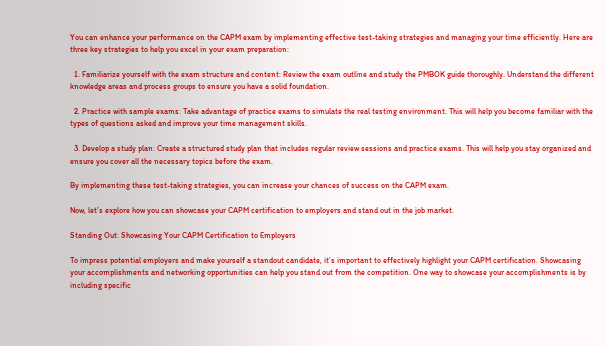You can enhance your performance on the CAPM exam by implementing effective test-taking strategies and managing your time efficiently. Here are three key strategies to help you excel in your exam preparation:

  1. Familiarize yourself with the exam structure and content: Review the exam outline and study the PMBOK guide thoroughly. Understand the different knowledge areas and process groups to ensure you have a solid foundation.

  2. Practice with sample exams: Take advantage of practice exams to simulate the real testing environment. This will help you become familiar with the types of questions asked and improve your time management skills.

  3. Develop a study plan: Create a structured study plan that includes regular review sessions and practice exams. This will help you stay organized and ensure you cover all the necessary topics before the exam.

By implementing these test-taking strategies, you can increase your chances of success on the CAPM exam.

Now, let’s explore how you can showcase your CAPM certification to employers and stand out in the job market.

Standing Out: Showcasing Your CAPM Certification to Employers

To impress potential employers and make yourself a standout candidate, it’s important to effectively highlight your CAPM certification. Showcasing your accomplishments and networking opportunities can help you stand out from the competition. One way to showcase your accomplishments is by including specific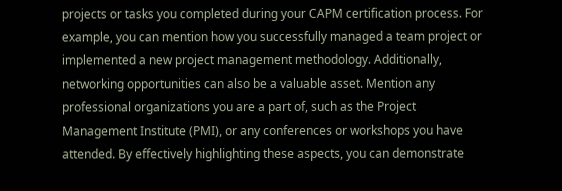projects or tasks you completed during your CAPM certification process. For example, you can mention how you successfully managed a team project or implemented a new project management methodology. Additionally, networking opportunities can also be a valuable asset. Mention any professional organizations you are a part of, such as the Project Management Institute (PMI), or any conferences or workshops you have attended. By effectively highlighting these aspects, you can demonstrate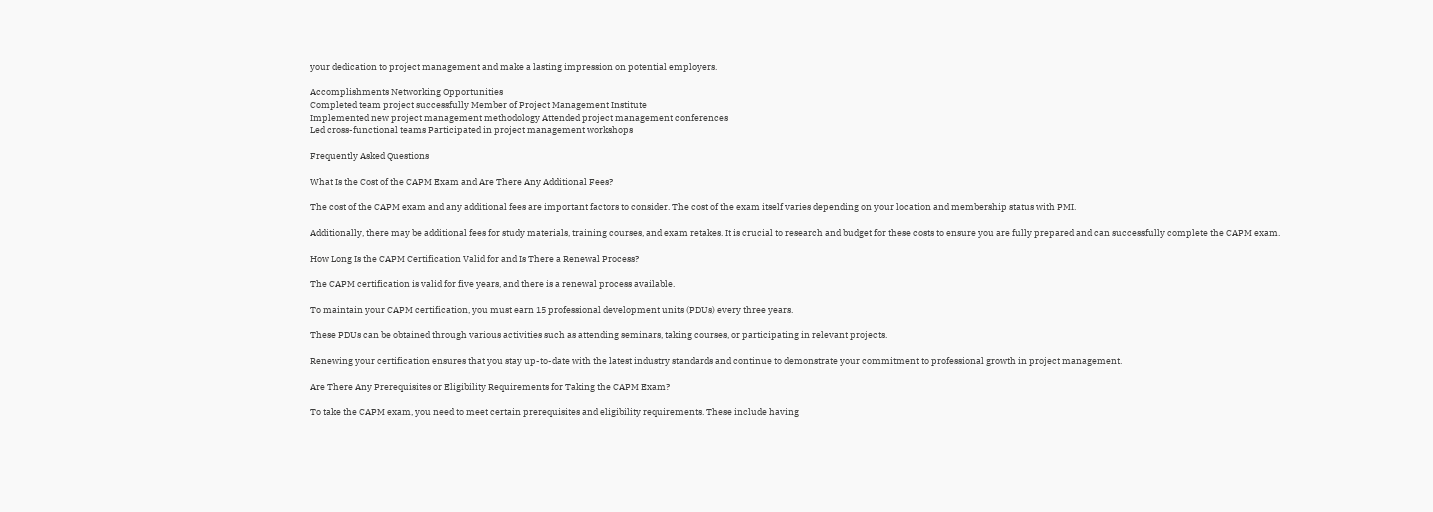your dedication to project management and make a lasting impression on potential employers.

Accomplishments Networking Opportunities
Completed team project successfully Member of Project Management Institute
Implemented new project management methodology Attended project management conferences
Led cross-functional teams Participated in project management workshops

Frequently Asked Questions

What Is the Cost of the CAPM Exam and Are There Any Additional Fees?

The cost of the CAPM exam and any additional fees are important factors to consider. The cost of the exam itself varies depending on your location and membership status with PMI.

Additionally, there may be additional fees for study materials, training courses, and exam retakes. It is crucial to research and budget for these costs to ensure you are fully prepared and can successfully complete the CAPM exam.

How Long Is the CAPM Certification Valid for and Is There a Renewal Process?

The CAPM certification is valid for five years, and there is a renewal process available.

To maintain your CAPM certification, you must earn 15 professional development units (PDUs) every three years.

These PDUs can be obtained through various activities such as attending seminars, taking courses, or participating in relevant projects.

Renewing your certification ensures that you stay up-to-date with the latest industry standards and continue to demonstrate your commitment to professional growth in project management.

Are There Any Prerequisites or Eligibility Requirements for Taking the CAPM Exam?

To take the CAPM exam, you need to meet certain prerequisites and eligibility requirements. These include having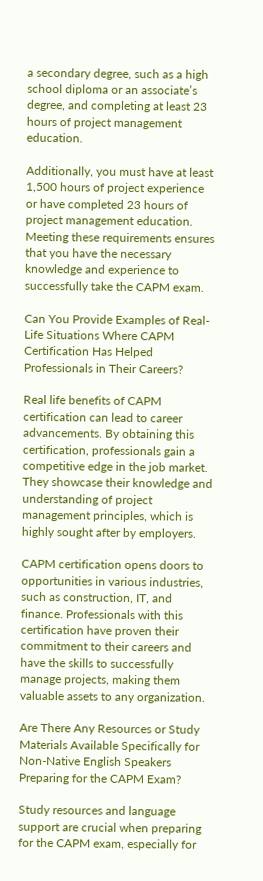a secondary degree, such as a high school diploma or an associate’s degree, and completing at least 23 hours of project management education.

Additionally, you must have at least 1,500 hours of project experience or have completed 23 hours of project management education. Meeting these requirements ensures that you have the necessary knowledge and experience to successfully take the CAPM exam.

Can You Provide Examples of Real-Life Situations Where CAPM Certification Has Helped Professionals in Their Careers?

Real life benefits of CAPM certification can lead to career advancements. By obtaining this certification, professionals gain a competitive edge in the job market. They showcase their knowledge and understanding of project management principles, which is highly sought after by employers.

CAPM certification opens doors to opportunities in various industries, such as construction, IT, and finance. Professionals with this certification have proven their commitment to their careers and have the skills to successfully manage projects, making them valuable assets to any organization.

Are There Any Resources or Study Materials Available Specifically for Non-Native English Speakers Preparing for the CAPM Exam?

Study resources and language support are crucial when preparing for the CAPM exam, especially for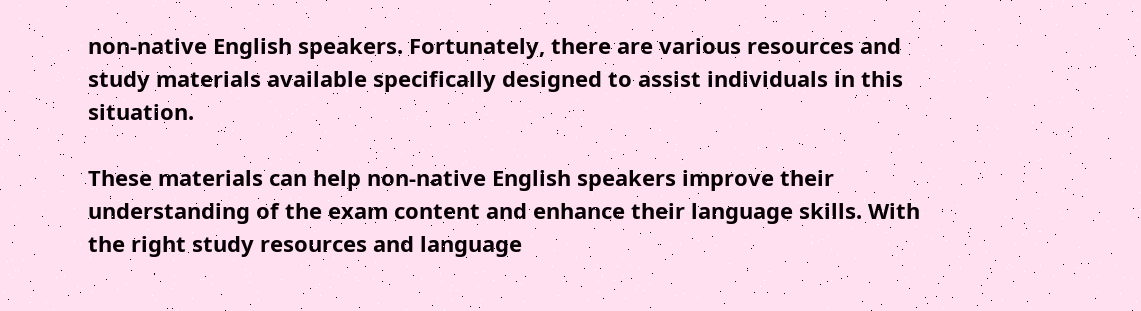non-native English speakers. Fortunately, there are various resources and study materials available specifically designed to assist individuals in this situation.

These materials can help non-native English speakers improve their understanding of the exam content and enhance their language skills. With the right study resources and language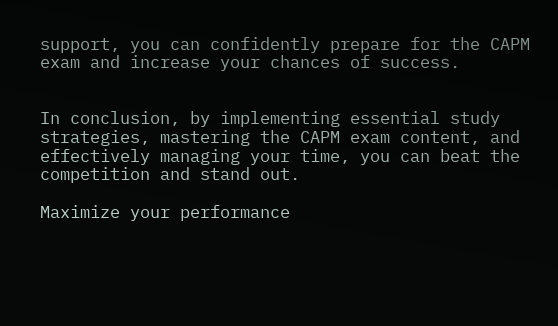support, you can confidently prepare for the CAPM exam and increase your chances of success.


In conclusion, by implementing essential study strategies, mastering the CAPM exam content, and effectively managing your time, you can beat the competition and stand out.

Maximize your performance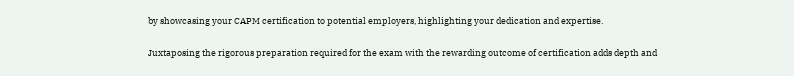by showcasing your CAPM certification to potential employers, highlighting your dedication and expertise.

Juxtaposing the rigorous preparation required for the exam with the rewarding outcome of certification adds depth and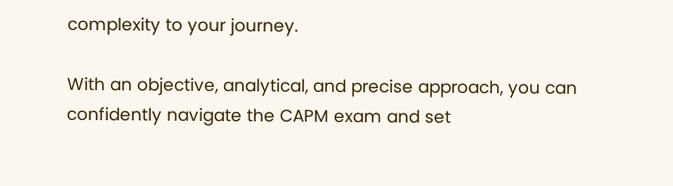complexity to your journey.

With an objective, analytical, and precise approach, you can confidently navigate the CAPM exam and set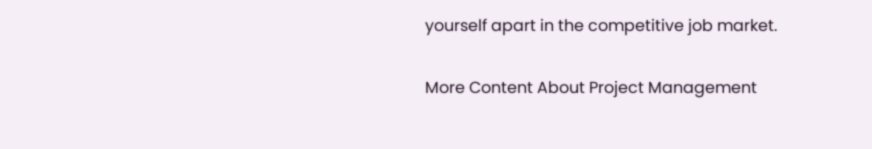yourself apart in the competitive job market.

More Content About Project Management